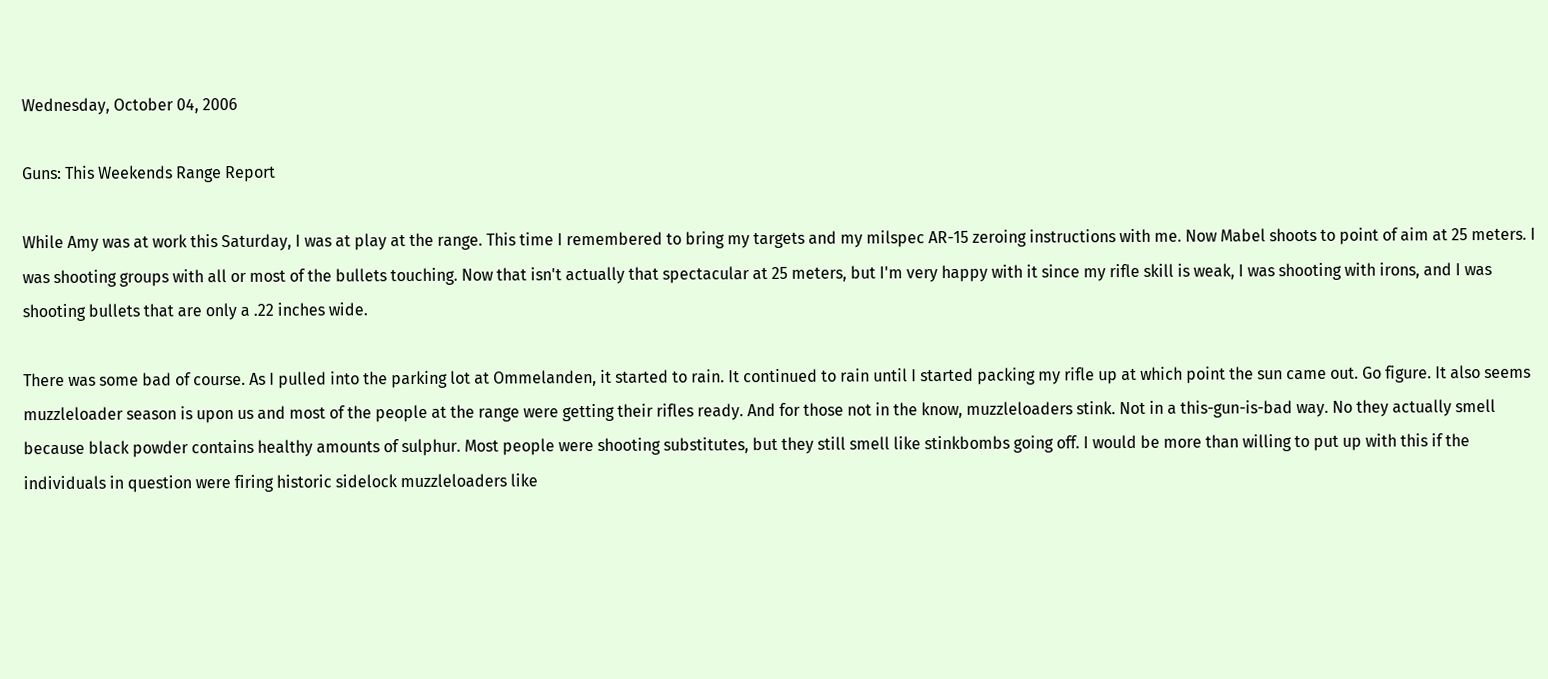Wednesday, October 04, 2006

Guns: This Weekends Range Report

While Amy was at work this Saturday, I was at play at the range. This time I remembered to bring my targets and my milspec AR-15 zeroing instructions with me. Now Mabel shoots to point of aim at 25 meters. I was shooting groups with all or most of the bullets touching. Now that isn't actually that spectacular at 25 meters, but I'm very happy with it since my rifle skill is weak, I was shooting with irons, and I was shooting bullets that are only a .22 inches wide.

There was some bad of course. As I pulled into the parking lot at Ommelanden, it started to rain. It continued to rain until I started packing my rifle up at which point the sun came out. Go figure. It also seems muzzleloader season is upon us and most of the people at the range were getting their rifles ready. And for those not in the know, muzzleloaders stink. Not in a this-gun-is-bad way. No they actually smell because black powder contains healthy amounts of sulphur. Most people were shooting substitutes, but they still smell like stinkbombs going off. I would be more than willing to put up with this if the individuals in question were firing historic sidelock muzzleloaders like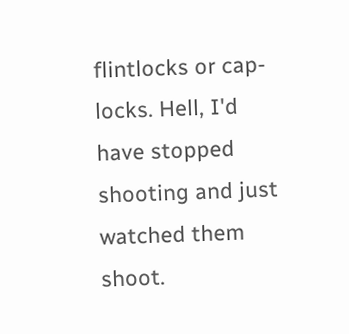flintlocks or cap-locks. Hell, I'd have stopped shooting and just watched them shoot.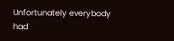Unfortunately everybody had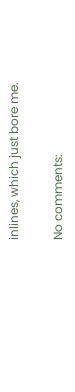inlines, which just bore me.

No comments: